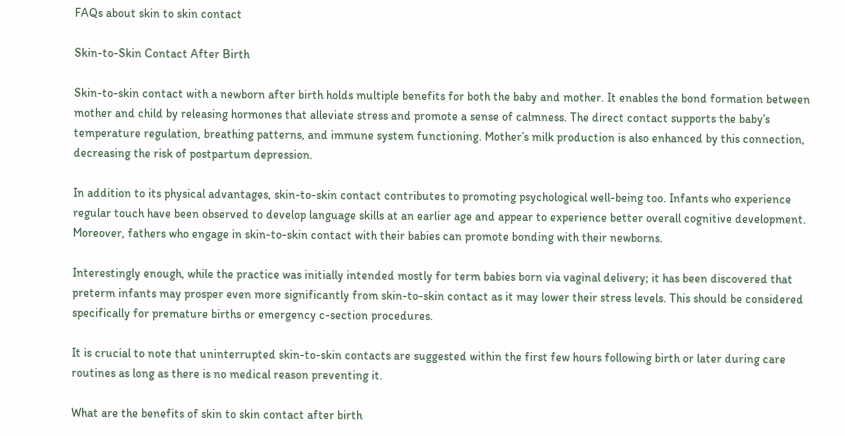FAQs about skin to skin contact

Skin-to-Skin Contact After Birth

Skin-to-skin contact with a newborn after birth holds multiple benefits for both the baby and mother. It enables the bond formation between mother and child by releasing hormones that alleviate stress and promote a sense of calmness. The direct contact supports the baby’s temperature regulation, breathing patterns, and immune system functioning. Mother’s milk production is also enhanced by this connection, decreasing the risk of postpartum depression.

In addition to its physical advantages, skin-to-skin contact contributes to promoting psychological well-being too. Infants who experience regular touch have been observed to develop language skills at an earlier age and appear to experience better overall cognitive development. Moreover, fathers who engage in skin-to-skin contact with their babies can promote bonding with their newborns.

Interestingly enough, while the practice was initially intended mostly for term babies born via vaginal delivery; it has been discovered that preterm infants may prosper even more significantly from skin-to-skin contact as it may lower their stress levels. This should be considered specifically for premature births or emergency c-section procedures.

It is crucial to note that uninterrupted skin-to-skin contacts are suggested within the first few hours following birth or later during care routines as long as there is no medical reason preventing it.

What are the benefits of skin to skin contact after birth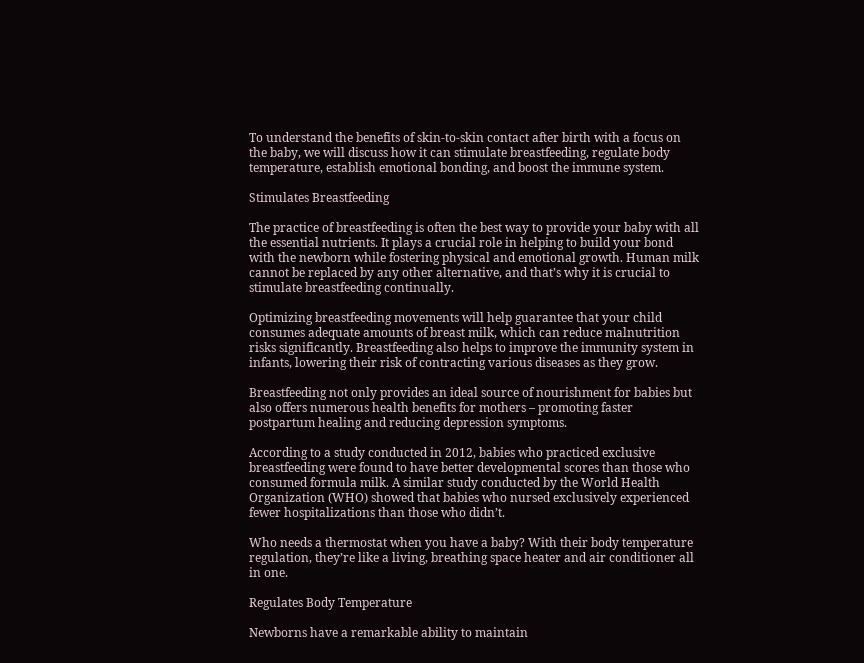To understand the benefits of skin-to-skin contact after birth with a focus on the baby, we will discuss how it can stimulate breastfeeding, regulate body temperature, establish emotional bonding, and boost the immune system.

Stimulates Breastfeeding

The practice of breastfeeding is often the best way to provide your baby with all the essential nutrients. It plays a crucial role in helping to build your bond with the newborn while fostering physical and emotional growth. Human milk cannot be replaced by any other alternative, and that’s why it is crucial to stimulate breastfeeding continually.

Optimizing breastfeeding movements will help guarantee that your child consumes adequate amounts of breast milk, which can reduce malnutrition risks significantly. Breastfeeding also helps to improve the immunity system in infants, lowering their risk of contracting various diseases as they grow.

Breastfeeding not only provides an ideal source of nourishment for babies but also offers numerous health benefits for mothers – promoting faster postpartum healing and reducing depression symptoms.

According to a study conducted in 2012, babies who practiced exclusive breastfeeding were found to have better developmental scores than those who consumed formula milk. A similar study conducted by the World Health Organization (WHO) showed that babies who nursed exclusively experienced fewer hospitalizations than those who didn’t.

Who needs a thermostat when you have a baby? With their body temperature regulation, they’re like a living, breathing space heater and air conditioner all in one.

Regulates Body Temperature

Newborns have a remarkable ability to maintain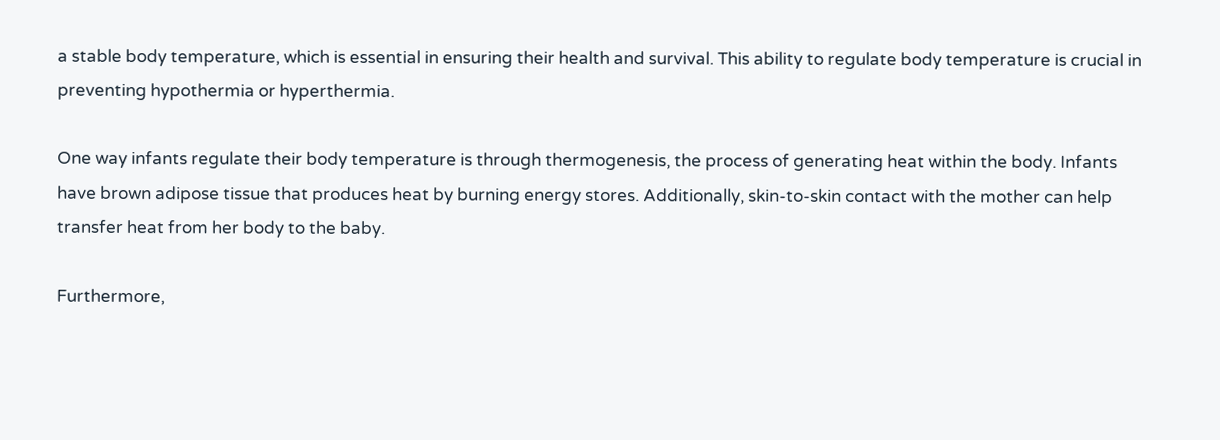a stable body temperature, which is essential in ensuring their health and survival. This ability to regulate body temperature is crucial in preventing hypothermia or hyperthermia.

One way infants regulate their body temperature is through thermogenesis, the process of generating heat within the body. Infants have brown adipose tissue that produces heat by burning energy stores. Additionally, skin-to-skin contact with the mother can help transfer heat from her body to the baby.

Furthermore,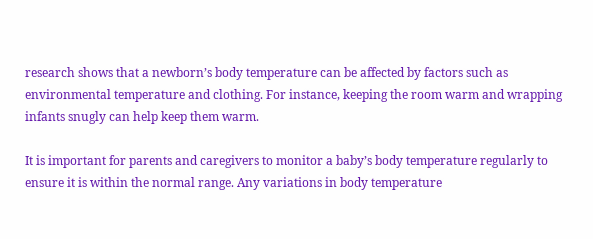research shows that a newborn’s body temperature can be affected by factors such as environmental temperature and clothing. For instance, keeping the room warm and wrapping infants snugly can help keep them warm.

It is important for parents and caregivers to monitor a baby’s body temperature regularly to ensure it is within the normal range. Any variations in body temperature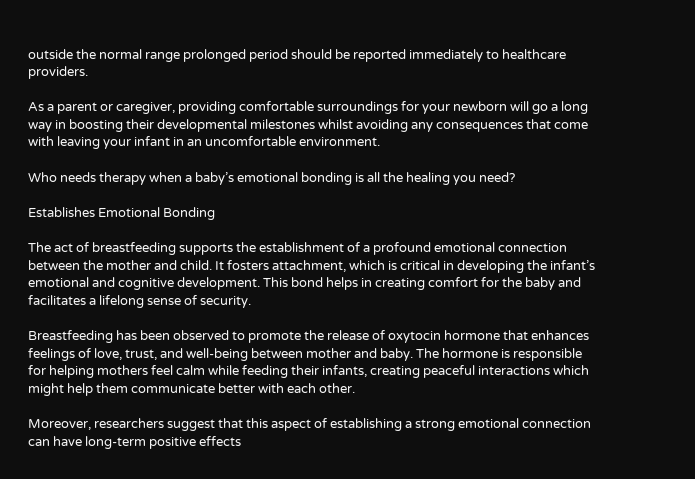outside the normal range prolonged period should be reported immediately to healthcare providers.

As a parent or caregiver, providing comfortable surroundings for your newborn will go a long way in boosting their developmental milestones whilst avoiding any consequences that come with leaving your infant in an uncomfortable environment.

Who needs therapy when a baby’s emotional bonding is all the healing you need?

Establishes Emotional Bonding

The act of breastfeeding supports the establishment of a profound emotional connection between the mother and child. It fosters attachment, which is critical in developing the infant’s emotional and cognitive development. This bond helps in creating comfort for the baby and facilitates a lifelong sense of security.

Breastfeeding has been observed to promote the release of oxytocin hormone that enhances feelings of love, trust, and well-being between mother and baby. The hormone is responsible for helping mothers feel calm while feeding their infants, creating peaceful interactions which might help them communicate better with each other.

Moreover, researchers suggest that this aspect of establishing a strong emotional connection can have long-term positive effects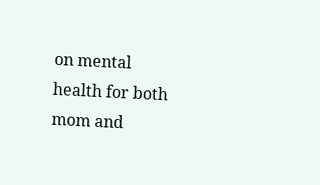on mental health for both mom and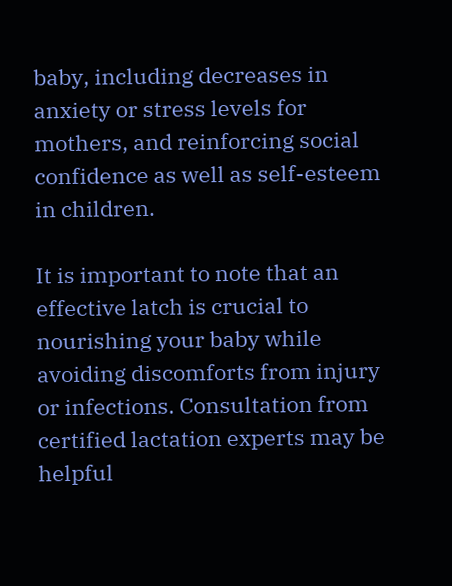baby, including decreases in anxiety or stress levels for mothers, and reinforcing social confidence as well as self-esteem in children.

It is important to note that an effective latch is crucial to nourishing your baby while avoiding discomforts from injury or infections. Consultation from certified lactation experts may be helpful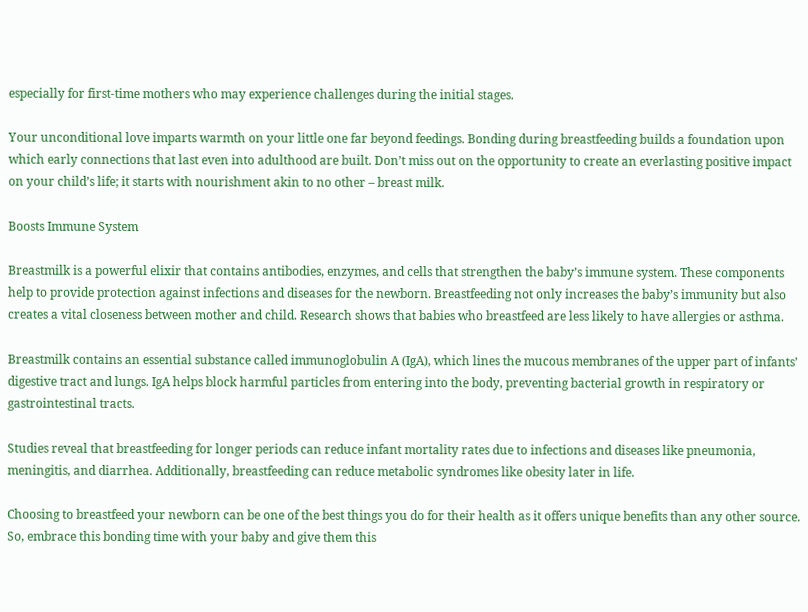especially for first-time mothers who may experience challenges during the initial stages.

Your unconditional love imparts warmth on your little one far beyond feedings. Bonding during breastfeeding builds a foundation upon which early connections that last even into adulthood are built. Don’t miss out on the opportunity to create an everlasting positive impact on your child’s life; it starts with nourishment akin to no other – breast milk.

Boosts Immune System

Breastmilk is a powerful elixir that contains antibodies, enzymes, and cells that strengthen the baby’s immune system. These components help to provide protection against infections and diseases for the newborn. Breastfeeding not only increases the baby’s immunity but also creates a vital closeness between mother and child. Research shows that babies who breastfeed are less likely to have allergies or asthma.

Breastmilk contains an essential substance called immunoglobulin A (IgA), which lines the mucous membranes of the upper part of infants’ digestive tract and lungs. IgA helps block harmful particles from entering into the body, preventing bacterial growth in respiratory or gastrointestinal tracts.

Studies reveal that breastfeeding for longer periods can reduce infant mortality rates due to infections and diseases like pneumonia, meningitis, and diarrhea. Additionally, breastfeeding can reduce metabolic syndromes like obesity later in life.

Choosing to breastfeed your newborn can be one of the best things you do for their health as it offers unique benefits than any other source. So, embrace this bonding time with your baby and give them this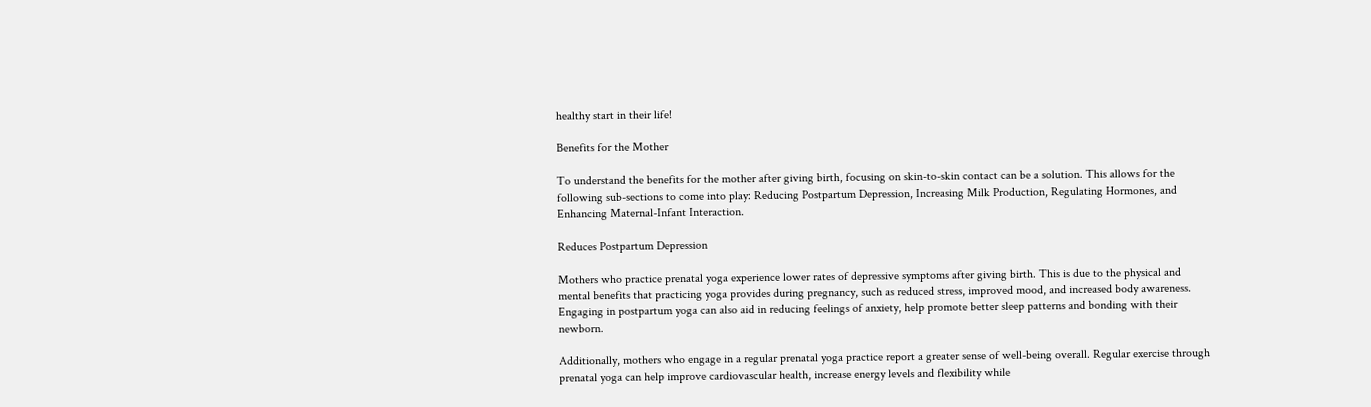healthy start in their life!

Benefits for the Mother

To understand the benefits for the mother after giving birth, focusing on skin-to-skin contact can be a solution. This allows for the following sub-sections to come into play: Reducing Postpartum Depression, Increasing Milk Production, Regulating Hormones, and Enhancing Maternal-Infant Interaction.

Reduces Postpartum Depression

Mothers who practice prenatal yoga experience lower rates of depressive symptoms after giving birth. This is due to the physical and mental benefits that practicing yoga provides during pregnancy, such as reduced stress, improved mood, and increased body awareness. Engaging in postpartum yoga can also aid in reducing feelings of anxiety, help promote better sleep patterns and bonding with their newborn.

Additionally, mothers who engage in a regular prenatal yoga practice report a greater sense of well-being overall. Regular exercise through prenatal yoga can help improve cardiovascular health, increase energy levels and flexibility while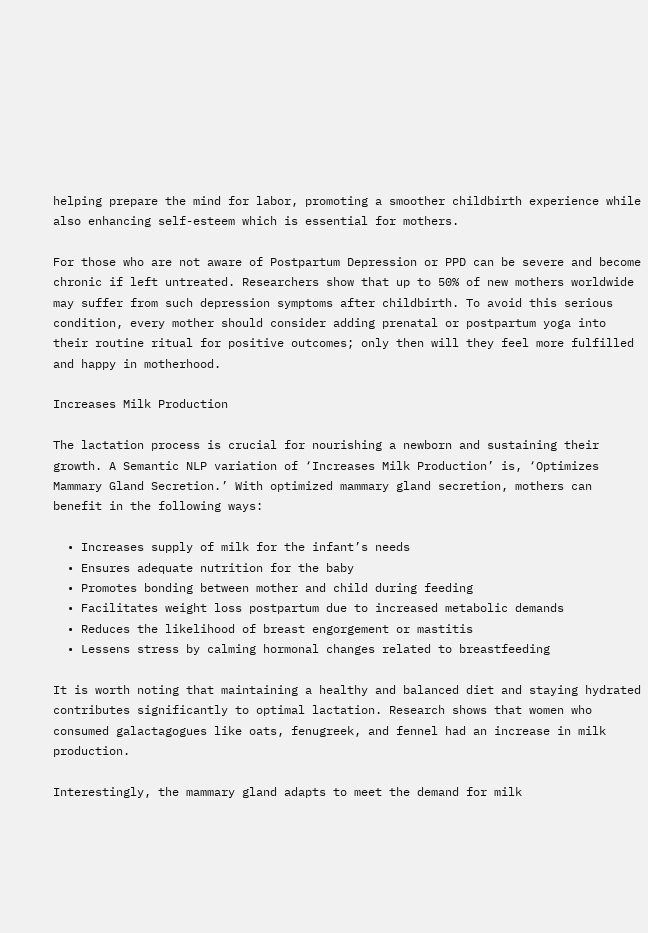helping prepare the mind for labor, promoting a smoother childbirth experience while also enhancing self-esteem which is essential for mothers.

For those who are not aware of Postpartum Depression or PPD can be severe and become chronic if left untreated. Researchers show that up to 50% of new mothers worldwide may suffer from such depression symptoms after childbirth. To avoid this serious condition, every mother should consider adding prenatal or postpartum yoga into their routine ritual for positive outcomes; only then will they feel more fulfilled and happy in motherhood.

Increases Milk Production

The lactation process is crucial for nourishing a newborn and sustaining their growth. A Semantic NLP variation of ‘Increases Milk Production’ is, ‘Optimizes Mammary Gland Secretion.’ With optimized mammary gland secretion, mothers can benefit in the following ways:

  • Increases supply of milk for the infant’s needs
  • Ensures adequate nutrition for the baby
  • Promotes bonding between mother and child during feeding
  • Facilitates weight loss postpartum due to increased metabolic demands
  • Reduces the likelihood of breast engorgement or mastitis
  • Lessens stress by calming hormonal changes related to breastfeeding

It is worth noting that maintaining a healthy and balanced diet and staying hydrated contributes significantly to optimal lactation. Research shows that women who consumed galactagogues like oats, fenugreek, and fennel had an increase in milk production.

Interestingly, the mammary gland adapts to meet the demand for milk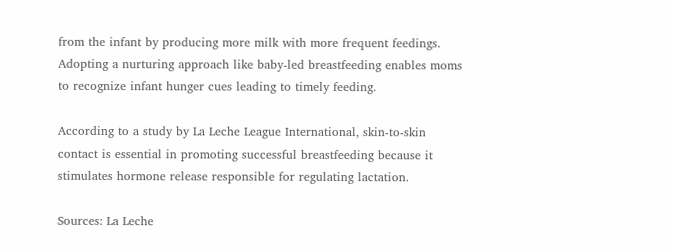from the infant by producing more milk with more frequent feedings. Adopting a nurturing approach like baby-led breastfeeding enables moms to recognize infant hunger cues leading to timely feeding.

According to a study by La Leche League International, skin-to-skin contact is essential in promoting successful breastfeeding because it stimulates hormone release responsible for regulating lactation.

Sources: La Leche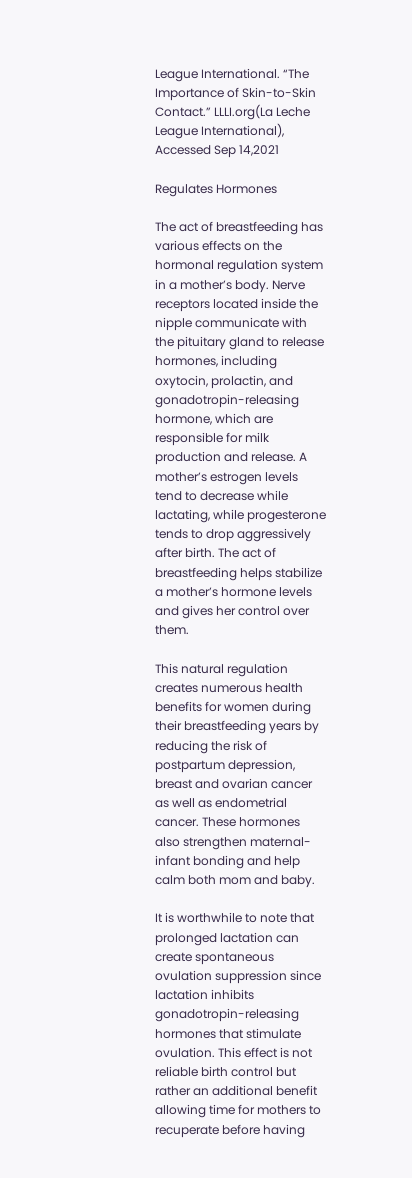League International. “The Importance of Skin-to-Skin Contact.” LLLI.org(La Leche League International), Accessed Sep 14,2021

Regulates Hormones

The act of breastfeeding has various effects on the hormonal regulation system in a mother’s body. Nerve receptors located inside the nipple communicate with the pituitary gland to release hormones, including oxytocin, prolactin, and gonadotropin-releasing hormone, which are responsible for milk production and release. A mother’s estrogen levels tend to decrease while lactating, while progesterone tends to drop aggressively after birth. The act of breastfeeding helps stabilize a mother’s hormone levels and gives her control over them.

This natural regulation creates numerous health benefits for women during their breastfeeding years by reducing the risk of postpartum depression, breast and ovarian cancer as well as endometrial cancer. These hormones also strengthen maternal-infant bonding and help calm both mom and baby.

It is worthwhile to note that prolonged lactation can create spontaneous ovulation suppression since lactation inhibits gonadotropin-releasing hormones that stimulate ovulation. This effect is not reliable birth control but rather an additional benefit allowing time for mothers to recuperate before having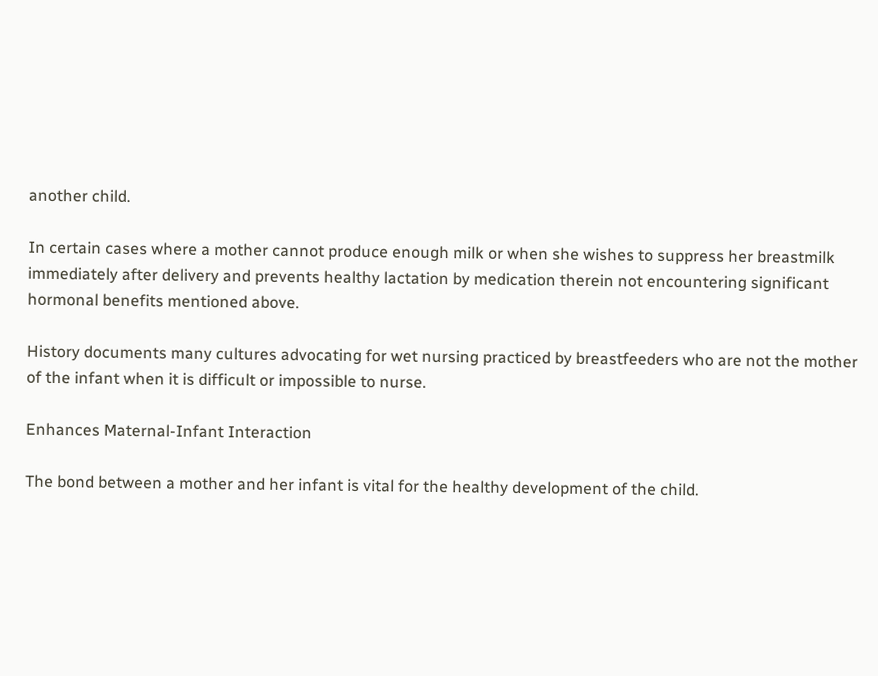another child.

In certain cases where a mother cannot produce enough milk or when she wishes to suppress her breastmilk immediately after delivery and prevents healthy lactation by medication therein not encountering significant hormonal benefits mentioned above.

History documents many cultures advocating for wet nursing practiced by breastfeeders who are not the mother of the infant when it is difficult or impossible to nurse.

Enhances Maternal-Infant Interaction

The bond between a mother and her infant is vital for the healthy development of the child.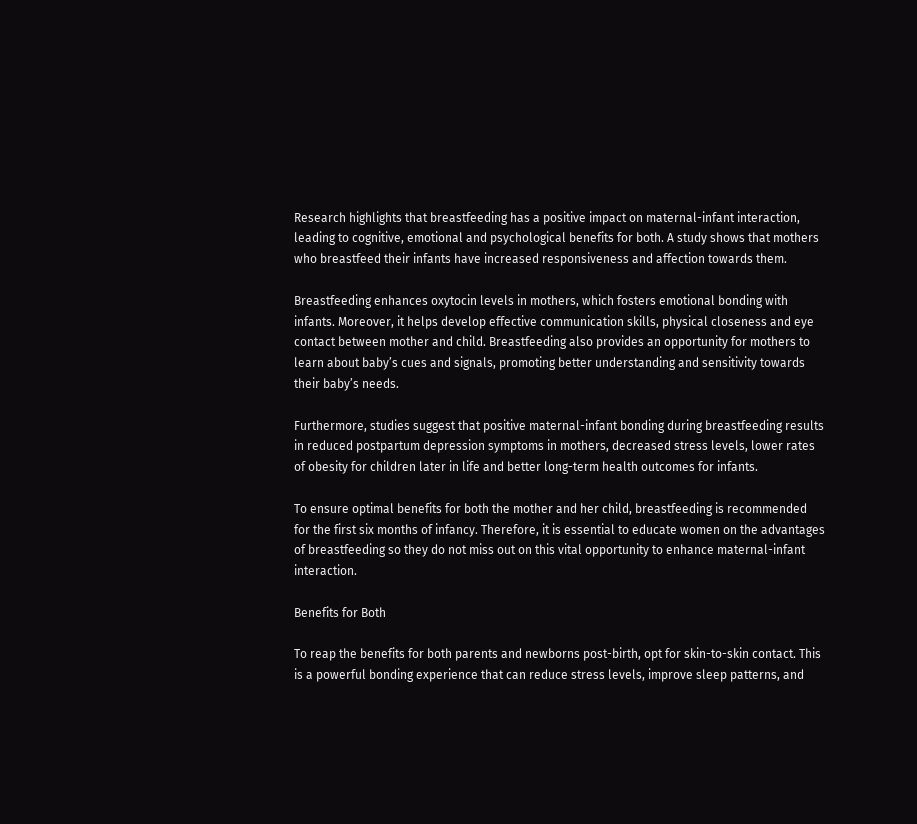Research highlights that breastfeeding has a positive impact on maternal-infant interaction, leading to cognitive, emotional and psychological benefits for both. A study shows that mothers who breastfeed their infants have increased responsiveness and affection towards them.

Breastfeeding enhances oxytocin levels in mothers, which fosters emotional bonding with infants. Moreover, it helps develop effective communication skills, physical closeness and eye contact between mother and child. Breastfeeding also provides an opportunity for mothers to learn about baby’s cues and signals, promoting better understanding and sensitivity towards their baby’s needs.

Furthermore, studies suggest that positive maternal-infant bonding during breastfeeding results in reduced postpartum depression symptoms in mothers, decreased stress levels, lower rates of obesity for children later in life and better long-term health outcomes for infants.

To ensure optimal benefits for both the mother and her child, breastfeeding is recommended for the first six months of infancy. Therefore, it is essential to educate women on the advantages of breastfeeding so they do not miss out on this vital opportunity to enhance maternal-infant interaction.

Benefits for Both

To reap the benefits for both parents and newborns post-birth, opt for skin-to-skin contact. This is a powerful bonding experience that can reduce stress levels, improve sleep patterns, and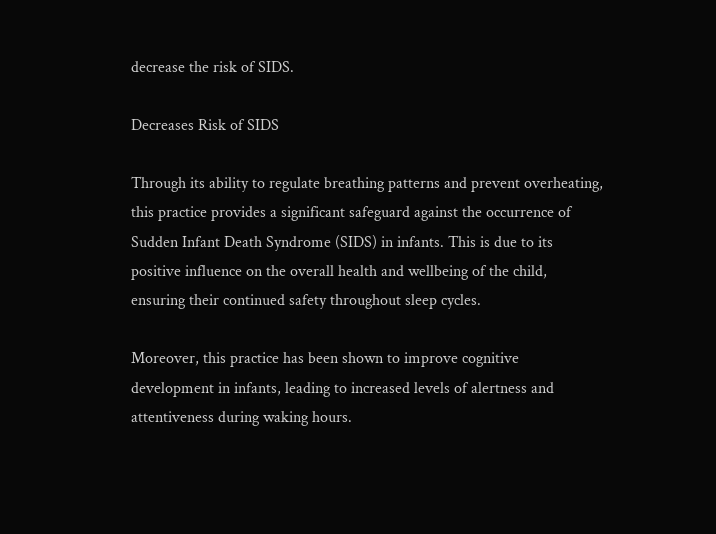decrease the risk of SIDS.

Decreases Risk of SIDS

Through its ability to regulate breathing patterns and prevent overheating, this practice provides a significant safeguard against the occurrence of Sudden Infant Death Syndrome (SIDS) in infants. This is due to its positive influence on the overall health and wellbeing of the child, ensuring their continued safety throughout sleep cycles.

Moreover, this practice has been shown to improve cognitive development in infants, leading to increased levels of alertness and attentiveness during waking hours.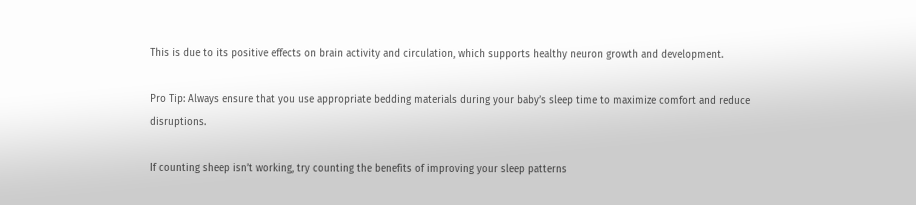This is due to its positive effects on brain activity and circulation, which supports healthy neuron growth and development.

Pro Tip: Always ensure that you use appropriate bedding materials during your baby’s sleep time to maximize comfort and reduce disruptions.

If counting sheep isn’t working, try counting the benefits of improving your sleep patterns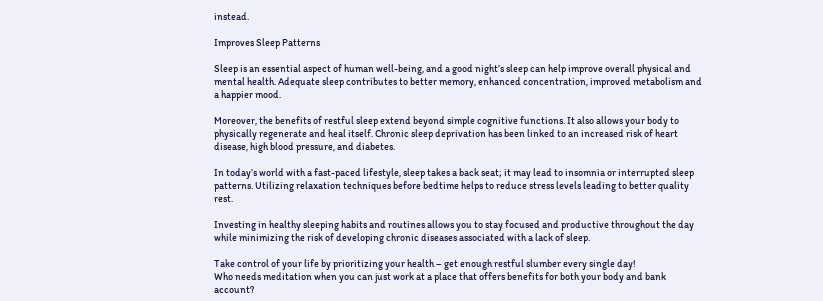instead.

Improves Sleep Patterns

Sleep is an essential aspect of human well-being, and a good night’s sleep can help improve overall physical and mental health. Adequate sleep contributes to better memory, enhanced concentration, improved metabolism and a happier mood.

Moreover, the benefits of restful sleep extend beyond simple cognitive functions. It also allows your body to physically regenerate and heal itself. Chronic sleep deprivation has been linked to an increased risk of heart disease, high blood pressure, and diabetes.

In today’s world with a fast-paced lifestyle, sleep takes a back seat; it may lead to insomnia or interrupted sleep patterns. Utilizing relaxation techniques before bedtime helps to reduce stress levels leading to better quality rest.

Investing in healthy sleeping habits and routines allows you to stay focused and productive throughout the day while minimizing the risk of developing chronic diseases associated with a lack of sleep.

Take control of your life by prioritizing your health – get enough restful slumber every single day!
Who needs meditation when you can just work at a place that offers benefits for both your body and bank account?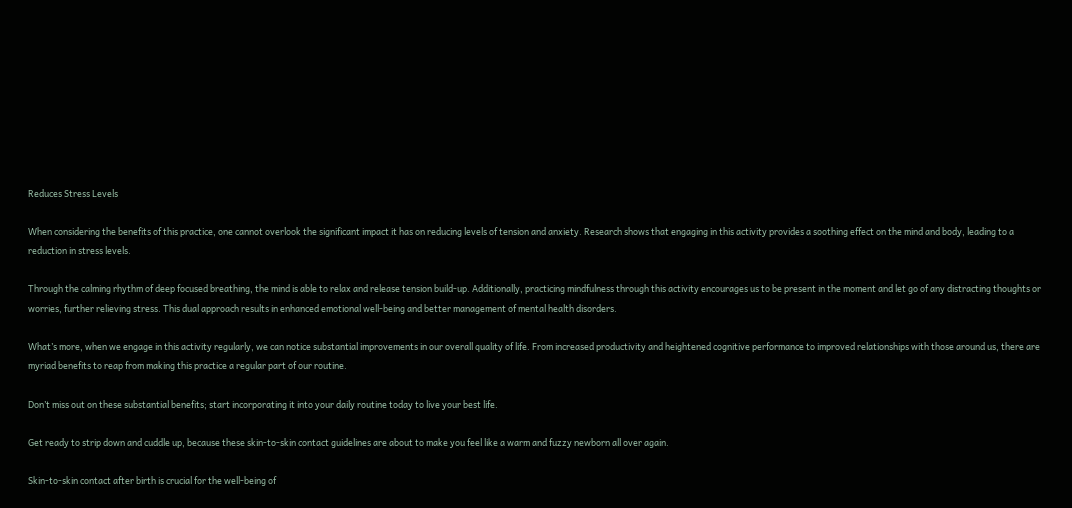Reduces Stress Levels

When considering the benefits of this practice, one cannot overlook the significant impact it has on reducing levels of tension and anxiety. Research shows that engaging in this activity provides a soothing effect on the mind and body, leading to a reduction in stress levels.

Through the calming rhythm of deep focused breathing, the mind is able to relax and release tension build-up. Additionally, practicing mindfulness through this activity encourages us to be present in the moment and let go of any distracting thoughts or worries, further relieving stress. This dual approach results in enhanced emotional well-being and better management of mental health disorders.

What’s more, when we engage in this activity regularly, we can notice substantial improvements in our overall quality of life. From increased productivity and heightened cognitive performance to improved relationships with those around us, there are myriad benefits to reap from making this practice a regular part of our routine.

Don’t miss out on these substantial benefits; start incorporating it into your daily routine today to live your best life.

Get ready to strip down and cuddle up, because these skin-to-skin contact guidelines are about to make you feel like a warm and fuzzy newborn all over again.

Skin-to-skin contact after birth is crucial for the well-being of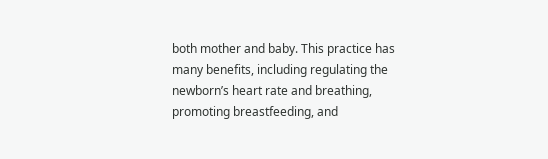both mother and baby. This practice has many benefits, including regulating the newborn’s heart rate and breathing, promoting breastfeeding, and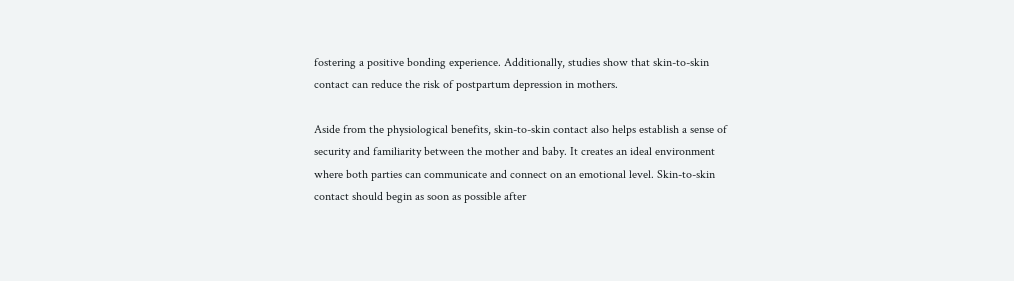fostering a positive bonding experience. Additionally, studies show that skin-to-skin contact can reduce the risk of postpartum depression in mothers.

Aside from the physiological benefits, skin-to-skin contact also helps establish a sense of security and familiarity between the mother and baby. It creates an ideal environment where both parties can communicate and connect on an emotional level. Skin-to-skin contact should begin as soon as possible after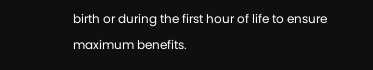birth or during the first hour of life to ensure maximum benefits.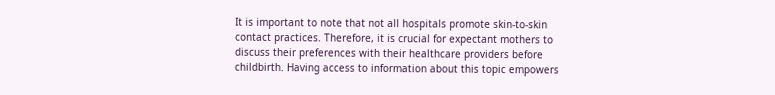It is important to note that not all hospitals promote skin-to-skin contact practices. Therefore, it is crucial for expectant mothers to discuss their preferences with their healthcare providers before childbirth. Having access to information about this topic empowers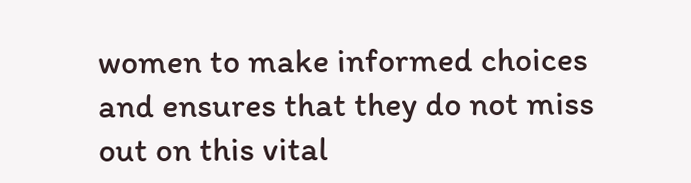women to make informed choices and ensures that they do not miss out on this vital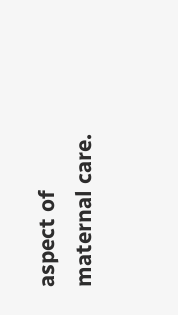aspect of maternal care.